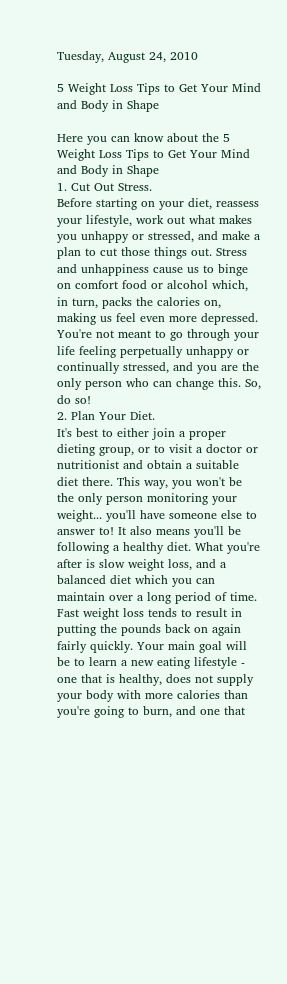Tuesday, August 24, 2010

5 Weight Loss Tips to Get Your Mind and Body in Shape

Here you can know about the 5 Weight Loss Tips to Get Your Mind and Body in Shape
1. Cut Out Stress.
Before starting on your diet, reassess your lifestyle, work out what makes you unhappy or stressed, and make a plan to cut those things out. Stress and unhappiness cause us to binge on comfort food or alcohol which, in turn, packs the calories on, making us feel even more depressed. You're not meant to go through your life feeling perpetually unhappy or continually stressed, and you are the only person who can change this. So, do so!
2. Plan Your Diet.
It's best to either join a proper dieting group, or to visit a doctor or nutritionist and obtain a suitable diet there. This way, you won't be the only person monitoring your weight... you'll have someone else to answer to! It also means you'll be following a healthy diet. What you're after is slow weight loss, and a balanced diet which you can maintain over a long period of time. Fast weight loss tends to result in putting the pounds back on again fairly quickly. Your main goal will be to learn a new eating lifestyle - one that is healthy, does not supply your body with more calories than you're going to burn, and one that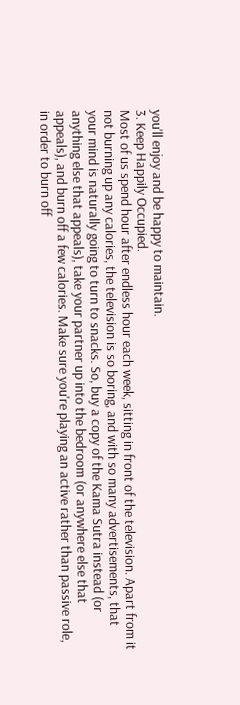you'll enjoy and be happy to maintain.
3. Keep Happily Occupied.
Most of us spend hour after endless hour each week, sitting in front of the television. Apart from it not burning up any calories, the television is so boring, and with so many advertisements, that your mind is naturally going to turn to snacks. So, buy a copy of the Kama Sutra instead (or anything else that appeals), take your partner up into the bedroom (or anywhere else that appeals), and burn off a few calories. Make sure you're playing an active rather than passive role, in order to burn off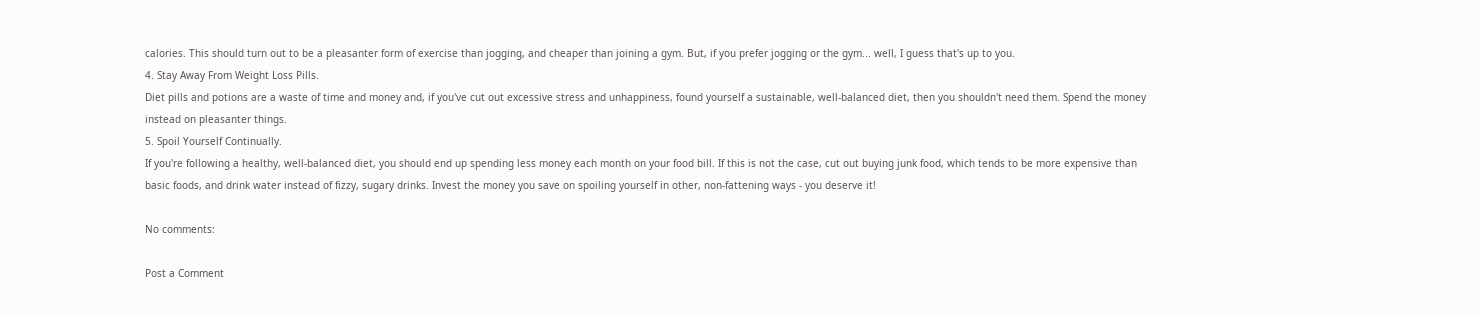calories. This should turn out to be a pleasanter form of exercise than jogging, and cheaper than joining a gym. But, if you prefer jogging or the gym... well, I guess that's up to you.
4. Stay Away From Weight Loss Pills.
Diet pills and potions are a waste of time and money and, if you've cut out excessive stress and unhappiness, found yourself a sustainable, well-balanced diet, then you shouldn't need them. Spend the money instead on pleasanter things.
5. Spoil Yourself Continually.
If you're following a healthy, well-balanced diet, you should end up spending less money each month on your food bill. If this is not the case, cut out buying junk food, which tends to be more expensive than basic foods, and drink water instead of fizzy, sugary drinks. Invest the money you save on spoiling yourself in other, non-fattening ways - you deserve it!

No comments:

Post a Comment